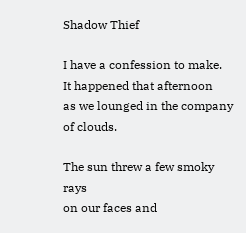Shadow Thief

I have a confession to make.
It happened that afternoon
as we lounged in the company of clouds.

The sun threw a few smoky rays
on our faces and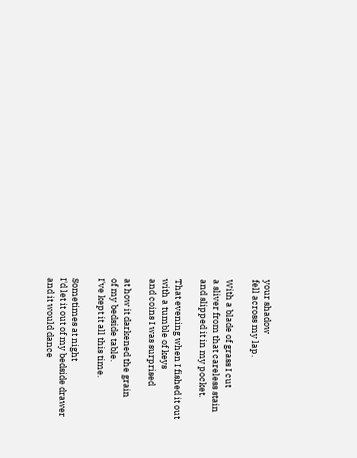your shadow
fell across my lap.

With a blade of grass I cut
a sliver from that careless stain
and slipped it in my pocket.

That evening when I fished it out
with a tumble of keys
and coins I was surprised

at how it darkened the grain
of my bedside table.
I've kept it all this time.

Sometimes at night
I'd let it out of my bedside drawer
and it would dance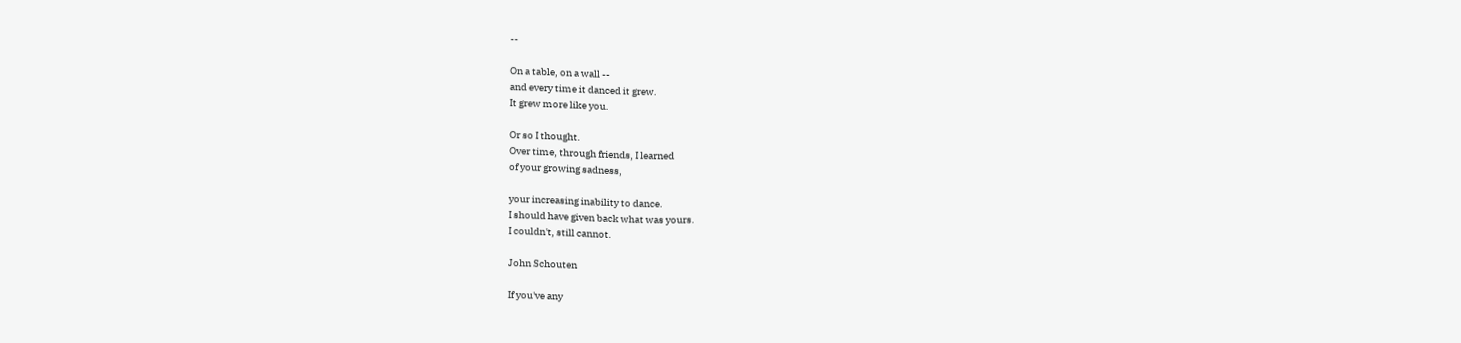--

On a table, on a wall --
and every time it danced it grew.
It grew more like you.

Or so I thought.
Over time, through friends, I learned
of your growing sadness,

your increasing inability to dance.
I should have given back what was yours.
I couldn't, still cannot.

John Schouten

If you've any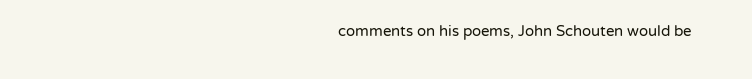comments on his poems, John Schouten would be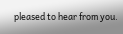pleased to hear from you.